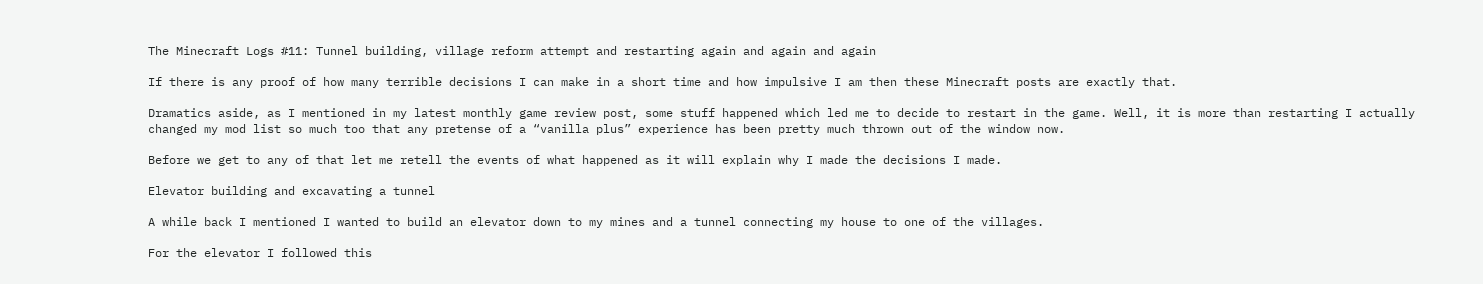The Minecraft Logs #11: Tunnel building, village reform attempt and restarting again and again and again

If there is any proof of how many terrible decisions I can make in a short time and how impulsive I am then these Minecraft posts are exactly that.

Dramatics aside, as I mentioned in my latest monthly game review post, some stuff happened which led me to decide to restart in the game. Well, it is more than restarting I actually changed my mod list so much too that any pretense of a “vanilla plus” experience has been pretty much thrown out of the window now.

Before we get to any of that let me retell the events of what happened as it will explain why I made the decisions I made.

Elevator building and excavating a tunnel

A while back I mentioned I wanted to build an elevator down to my mines and a tunnel connecting my house to one of the villages.

For the elevator I followed this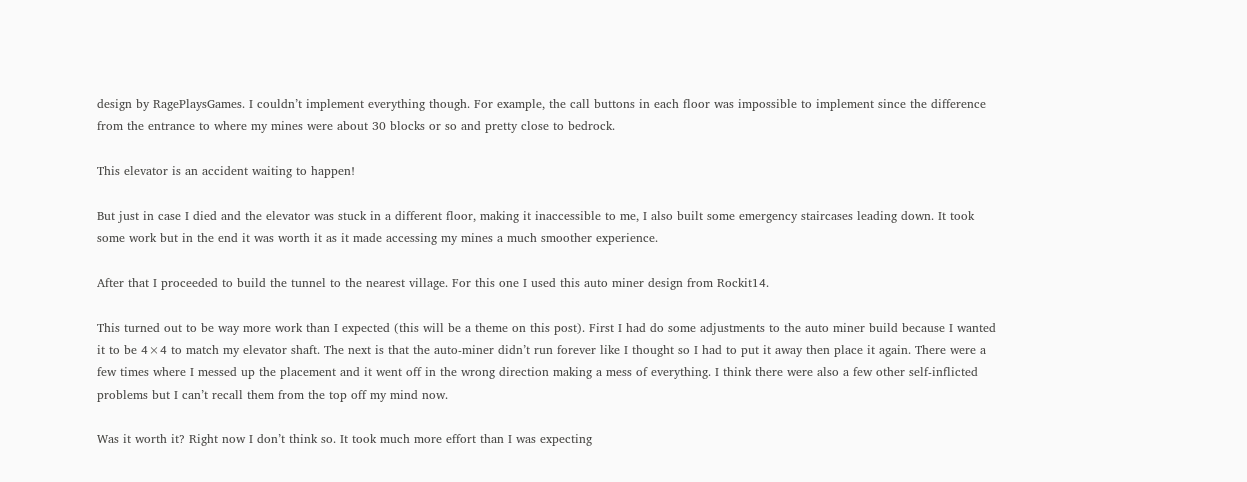design by RagePlaysGames. I couldn’t implement everything though. For example, the call buttons in each floor was impossible to implement since the difference from the entrance to where my mines were about 30 blocks or so and pretty close to bedrock.

This elevator is an accident waiting to happen!

But just in case I died and the elevator was stuck in a different floor, making it inaccessible to me, I also built some emergency staircases leading down. It took some work but in the end it was worth it as it made accessing my mines a much smoother experience.

After that I proceeded to build the tunnel to the nearest village. For this one I used this auto miner design from Rockit14.

This turned out to be way more work than I expected (this will be a theme on this post). First I had do some adjustments to the auto miner build because I wanted it to be 4×4 to match my elevator shaft. The next is that the auto-miner didn’t run forever like I thought so I had to put it away then place it again. There were a few times where I messed up the placement and it went off in the wrong direction making a mess of everything. I think there were also a few other self-inflicted problems but I can’t recall them from the top off my mind now.

Was it worth it? Right now I don’t think so. It took much more effort than I was expecting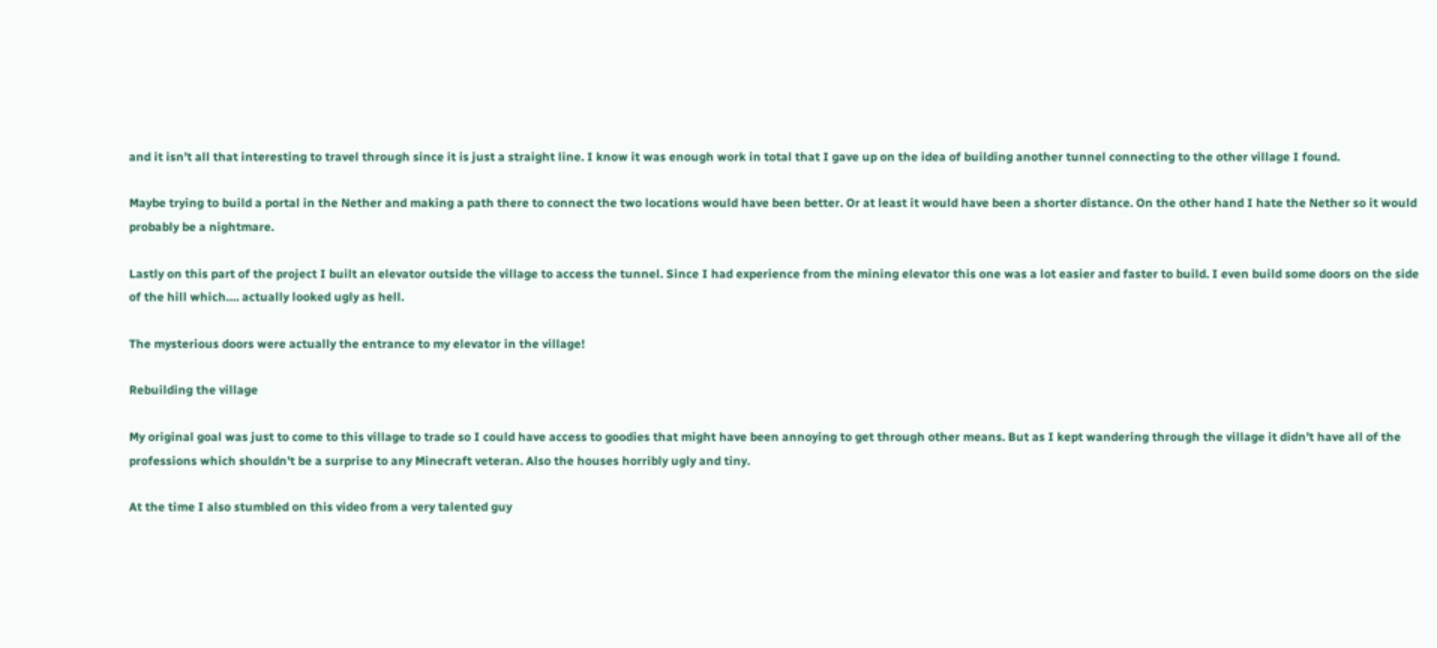and it isn’t all that interesting to travel through since it is just a straight line. I know it was enough work in total that I gave up on the idea of building another tunnel connecting to the other village I found.

Maybe trying to build a portal in the Nether and making a path there to connect the two locations would have been better. Or at least it would have been a shorter distance. On the other hand I hate the Nether so it would probably be a nightmare.

Lastly on this part of the project I built an elevator outside the village to access the tunnel. Since I had experience from the mining elevator this one was a lot easier and faster to build. I even build some doors on the side of the hill which…. actually looked ugly as hell.

The mysterious doors were actually the entrance to my elevator in the village!

Rebuilding the village

My original goal was just to come to this village to trade so I could have access to goodies that might have been annoying to get through other means. But as I kept wandering through the village it didn’t have all of the professions which shouldn’t be a surprise to any Minecraft veteran. Also the houses horribly ugly and tiny.

At the time I also stumbled on this video from a very talented guy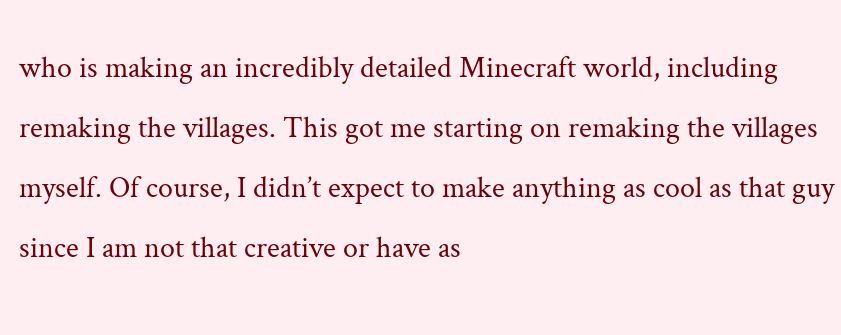who is making an incredibly detailed Minecraft world, including remaking the villages. This got me starting on remaking the villages myself. Of course, I didn’t expect to make anything as cool as that guy since I am not that creative or have as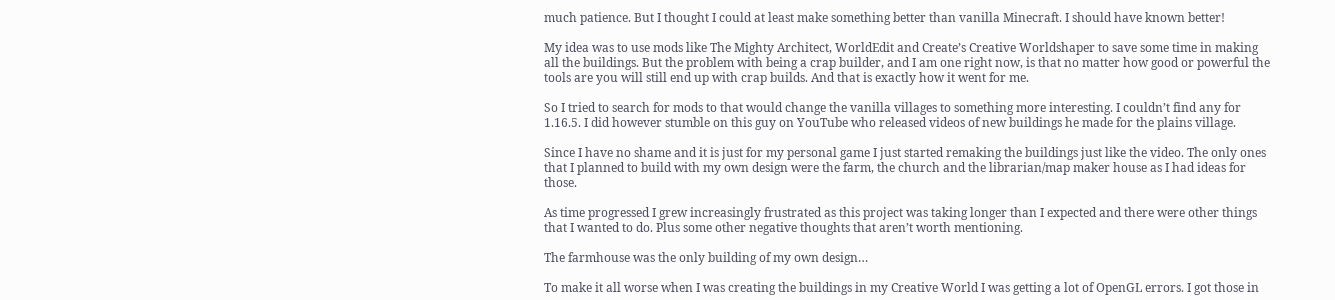much patience. But I thought I could at least make something better than vanilla Minecraft. I should have known better!

My idea was to use mods like The Mighty Architect, WorldEdit and Create’s Creative Worldshaper to save some time in making all the buildings. But the problem with being a crap builder, and I am one right now, is that no matter how good or powerful the tools are you will still end up with crap builds. And that is exactly how it went for me.

So I tried to search for mods to that would change the vanilla villages to something more interesting. I couldn’t find any for 1.16.5. I did however stumble on this guy on YouTube who released videos of new buildings he made for the plains village.

Since I have no shame and it is just for my personal game I just started remaking the buildings just like the video. The only ones that I planned to build with my own design were the farm, the church and the librarian/map maker house as I had ideas for those.

As time progressed I grew increasingly frustrated as this project was taking longer than I expected and there were other things that I wanted to do. Plus some other negative thoughts that aren’t worth mentioning.

The farmhouse was the only building of my own design…

To make it all worse when I was creating the buildings in my Creative World I was getting a lot of OpenGL errors. I got those in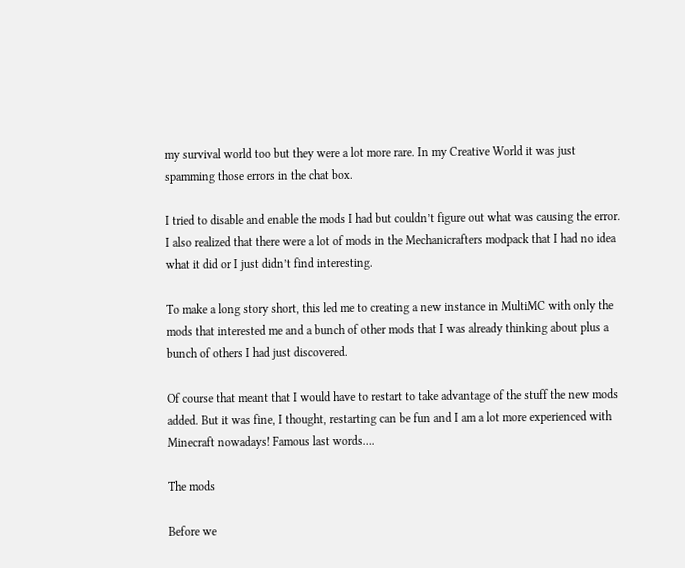my survival world too but they were a lot more rare. In my Creative World it was just spamming those errors in the chat box.

I tried to disable and enable the mods I had but couldn’t figure out what was causing the error. I also realized that there were a lot of mods in the Mechanicrafters modpack that I had no idea what it did or I just didn’t find interesting.

To make a long story short, this led me to creating a new instance in MultiMC with only the mods that interested me and a bunch of other mods that I was already thinking about plus a bunch of others I had just discovered.

Of course that meant that I would have to restart to take advantage of the stuff the new mods added. But it was fine, I thought, restarting can be fun and I am a lot more experienced with Minecraft nowadays! Famous last words….

The mods

Before we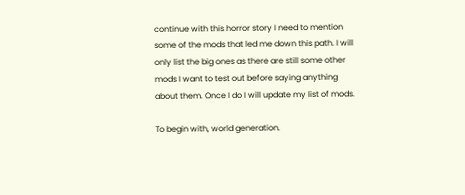continue with this horror story I need to mention some of the mods that led me down this path. I will only list the big ones as there are still some other mods I want to test out before saying anything about them. Once I do I will update my list of mods.

To begin with, world generation.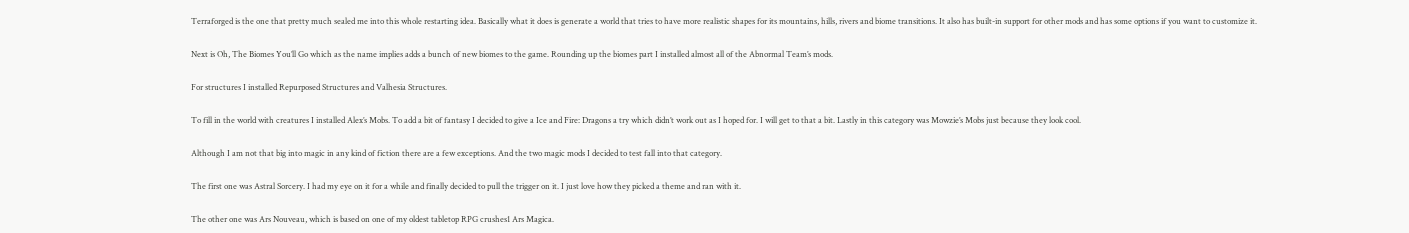Terraforged is the one that pretty much sealed me into this whole restarting idea. Basically what it does is generate a world that tries to have more realistic shapes for its mountains, hills, rivers and biome transitions. It also has built-in support for other mods and has some options if you want to customize it.

Next is Oh, The Biomes You’ll Go which as the name implies adds a bunch of new biomes to the game. Rounding up the biomes part I installed almost all of the Abnormal Team’s mods.

For structures I installed Repurposed Structures and Valhesia Structures.

To fill in the world with creatures I installed Alex’s Mobs. To add a bit of fantasy I decided to give a Ice and Fire: Dragons a try which didn’t work out as I hoped for. I will get to that a bit. Lastly in this category was Mowzie’s Mobs just because they look cool.

Although I am not that big into magic in any kind of fiction there are a few exceptions. And the two magic mods I decided to test fall into that category.

The first one was Astral Sorcery. I had my eye on it for a while and finally decided to pull the trigger on it. I just love how they picked a theme and ran with it.

The other one was Ars Nouveau, which is based on one of my oldest tabletop RPG crushes1 Ars Magica.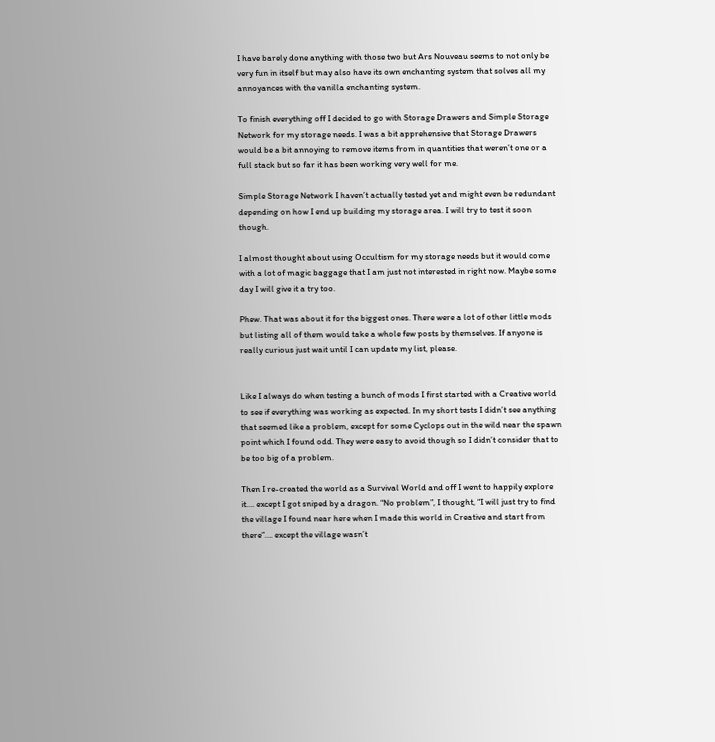I have barely done anything with those two but Ars Nouveau seems to not only be very fun in itself but may also have its own enchanting system that solves all my annoyances with the vanilla enchanting system.

To finish everything off I decided to go with Storage Drawers and Simple Storage Network for my storage needs. I was a bit apprehensive that Storage Drawers would be a bit annoying to remove items from in quantities that weren’t one or a full stack but so far it has been working very well for me.

Simple Storage Network I haven’t actually tested yet and might even be redundant depending on how I end up building my storage area. I will try to test it soon though.

I almost thought about using Occultism for my storage needs but it would come with a lot of magic baggage that I am just not interested in right now. Maybe some day I will give it a try too.

Phew. That was about it for the biggest ones. There were a lot of other little mods but listing all of them would take a whole few posts by themselves. If anyone is really curious just wait until I can update my list, please.


Like I always do when testing a bunch of mods I first started with a Creative world to see if everything was working as expected. In my short tests I didn’t see anything that seemed like a problem, except for some Cyclops out in the wild near the spawn point which I found odd. They were easy to avoid though so I didn’t consider that to be too big of a problem.

Then I re-created the world as a Survival World and off I went to happily explore it…. except I got sniped by a dragon. “No problem”, I thought, “I will just try to find the village I found near here when I made this world in Creative and start from there”…. except the village wasn’t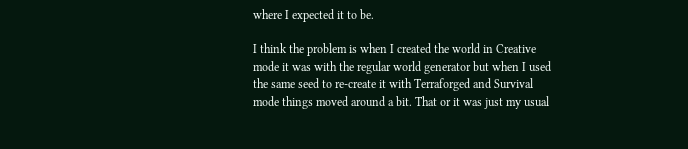where I expected it to be.

I think the problem is when I created the world in Creative mode it was with the regular world generator but when I used the same seed to re-create it with Terraforged and Survival mode things moved around a bit. That or it was just my usual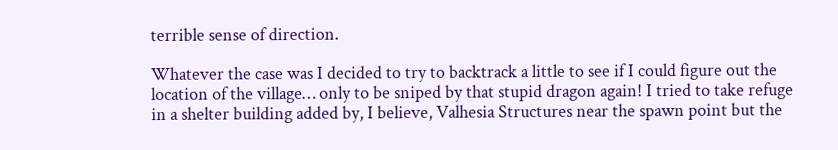terrible sense of direction.

Whatever the case was I decided to try to backtrack a little to see if I could figure out the location of the village… only to be sniped by that stupid dragon again! I tried to take refuge in a shelter building added by, I believe, Valhesia Structures near the spawn point but the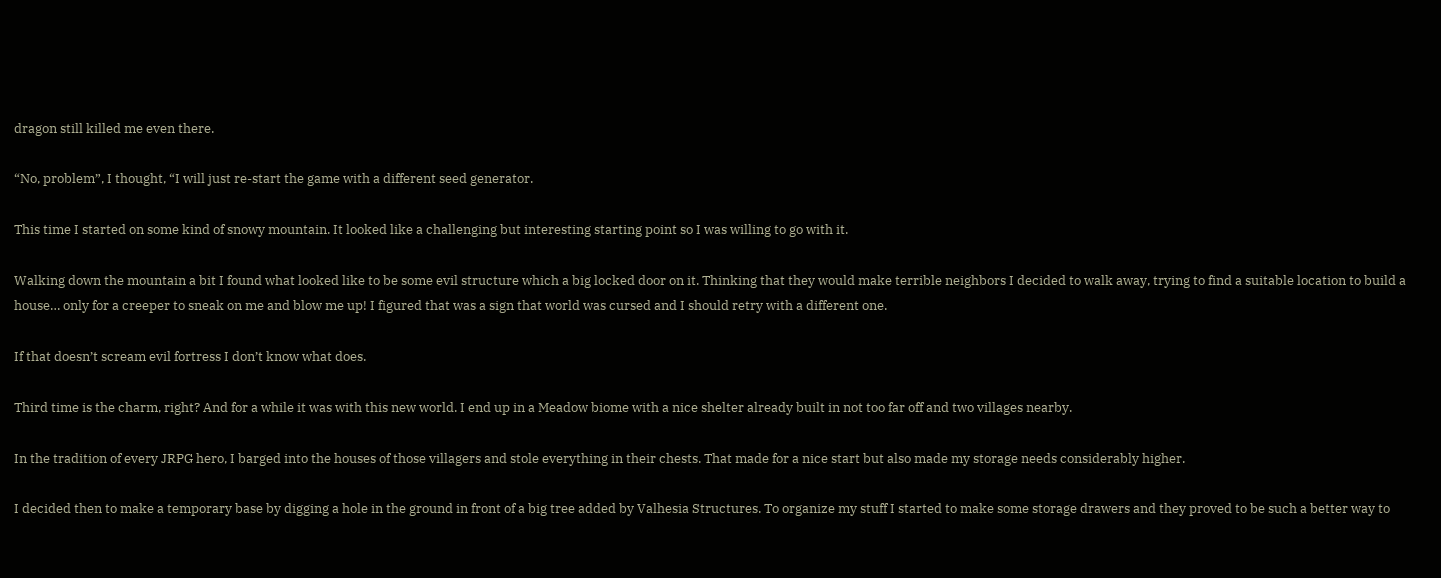dragon still killed me even there.

“No, problem”, I thought, “I will just re-start the game with a different seed generator.

This time I started on some kind of snowy mountain. It looked like a challenging but interesting starting point so I was willing to go with it.

Walking down the mountain a bit I found what looked like to be some evil structure which a big locked door on it. Thinking that they would make terrible neighbors I decided to walk away, trying to find a suitable location to build a house… only for a creeper to sneak on me and blow me up! I figured that was a sign that world was cursed and I should retry with a different one.

If that doesn’t scream evil fortress I don’t know what does.

Third time is the charm, right? And for a while it was with this new world. I end up in a Meadow biome with a nice shelter already built in not too far off and two villages nearby.

In the tradition of every JRPG hero, I barged into the houses of those villagers and stole everything in their chests. That made for a nice start but also made my storage needs considerably higher.

I decided then to make a temporary base by digging a hole in the ground in front of a big tree added by Valhesia Structures. To organize my stuff I started to make some storage drawers and they proved to be such a better way to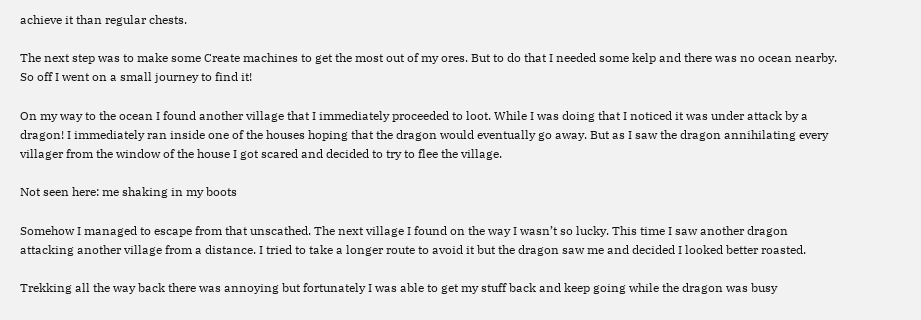achieve it than regular chests.

The next step was to make some Create machines to get the most out of my ores. But to do that I needed some kelp and there was no ocean nearby. So off I went on a small journey to find it!

On my way to the ocean I found another village that I immediately proceeded to loot. While I was doing that I noticed it was under attack by a dragon! I immediately ran inside one of the houses hoping that the dragon would eventually go away. But as I saw the dragon annihilating every villager from the window of the house I got scared and decided to try to flee the village.

Not seen here: me shaking in my boots

Somehow I managed to escape from that unscathed. The next village I found on the way I wasn’t so lucky. This time I saw another dragon attacking another village from a distance. I tried to take a longer route to avoid it but the dragon saw me and decided I looked better roasted.

Trekking all the way back there was annoying but fortunately I was able to get my stuff back and keep going while the dragon was busy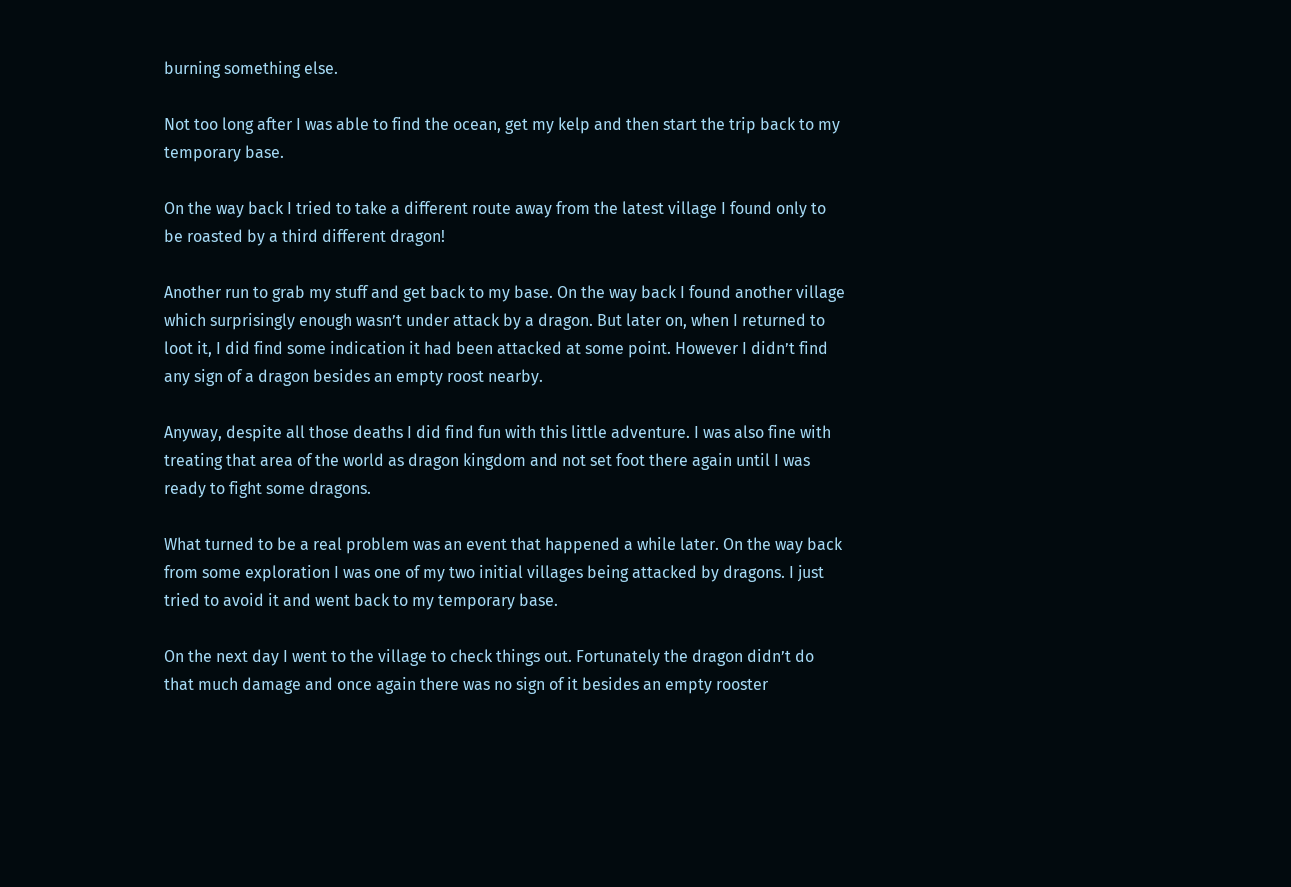burning something else.

Not too long after I was able to find the ocean, get my kelp and then start the trip back to my temporary base.

On the way back I tried to take a different route away from the latest village I found only to be roasted by a third different dragon!

Another run to grab my stuff and get back to my base. On the way back I found another village which surprisingly enough wasn’t under attack by a dragon. But later on, when I returned to loot it, I did find some indication it had been attacked at some point. However I didn’t find any sign of a dragon besides an empty roost nearby.

Anyway, despite all those deaths I did find fun with this little adventure. I was also fine with treating that area of the world as dragon kingdom and not set foot there again until I was ready to fight some dragons.

What turned to be a real problem was an event that happened a while later. On the way back from some exploration I was one of my two initial villages being attacked by dragons. I just tried to avoid it and went back to my temporary base.

On the next day I went to the village to check things out. Fortunately the dragon didn’t do that much damage and once again there was no sign of it besides an empty rooster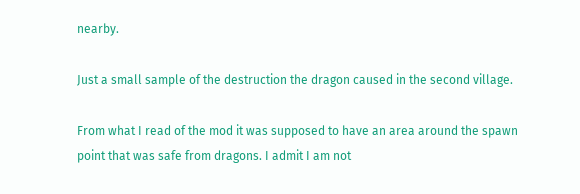nearby.

Just a small sample of the destruction the dragon caused in the second village.

From what I read of the mod it was supposed to have an area around the spawn point that was safe from dragons. I admit I am not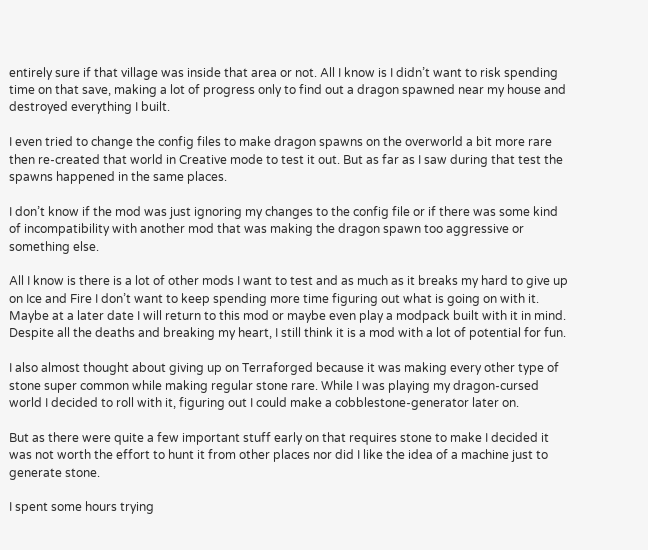entirely sure if that village was inside that area or not. All I know is I didn’t want to risk spending time on that save, making a lot of progress only to find out a dragon spawned near my house and destroyed everything I built.

I even tried to change the config files to make dragon spawns on the overworld a bit more rare then re-created that world in Creative mode to test it out. But as far as I saw during that test the spawns happened in the same places.

I don’t know if the mod was just ignoring my changes to the config file or if there was some kind of incompatibility with another mod that was making the dragon spawn too aggressive or something else.

All I know is there is a lot of other mods I want to test and as much as it breaks my hard to give up on Ice and Fire I don’t want to keep spending more time figuring out what is going on with it. Maybe at a later date I will return to this mod or maybe even play a modpack built with it in mind. Despite all the deaths and breaking my heart, I still think it is a mod with a lot of potential for fun.

I also almost thought about giving up on Terraforged because it was making every other type of stone super common while making regular stone rare. While I was playing my dragon-cursed world I decided to roll with it, figuring out I could make a cobblestone-generator later on.

But as there were quite a few important stuff early on that requires stone to make I decided it was not worth the effort to hunt it from other places nor did I like the idea of a machine just to generate stone.

I spent some hours trying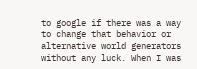to google if there was a way to change that behavior or alternative world generators without any luck. When I was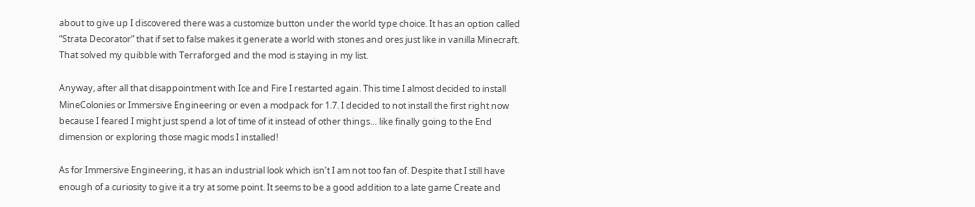about to give up I discovered there was a customize button under the world type choice. It has an option called “Strata Decorator” that if set to false makes it generate a world with stones and ores just like in vanilla Minecraft. That solved my quibble with Terraforged and the mod is staying in my list.

Anyway, after all that disappointment with Ice and Fire I restarted again. This time I almost decided to install MineColonies or Immersive Engineering or even a modpack for 1.7. I decided to not install the first right now because I feared I might just spend a lot of time of it instead of other things… like finally going to the End dimension or exploring those magic mods I installed!

As for Immersive Engineering, it has an industrial look which isn’t I am not too fan of. Despite that I still have enough of a curiosity to give it a try at some point. It seems to be a good addition to a late game Create and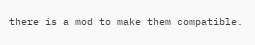there is a mod to make them compatible.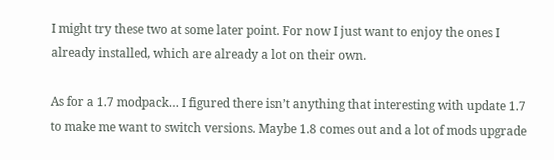I might try these two at some later point. For now I just want to enjoy the ones I already installed, which are already a lot on their own.

As for a 1.7 modpack… I figured there isn’t anything that interesting with update 1.7 to make me want to switch versions. Maybe 1.8 comes out and a lot of mods upgrade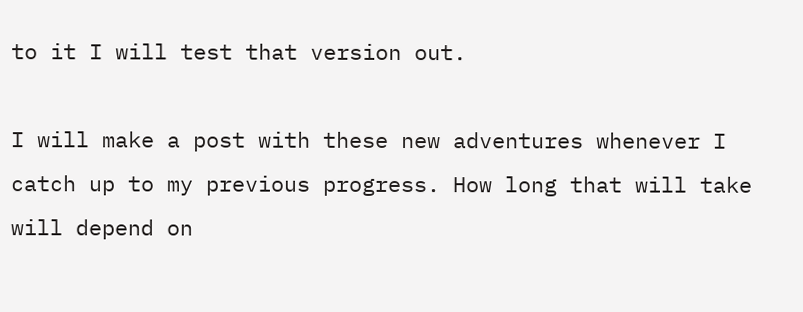to it I will test that version out.

I will make a post with these new adventures whenever I catch up to my previous progress. How long that will take will depend on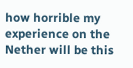how horrible my experience on the Nether will be this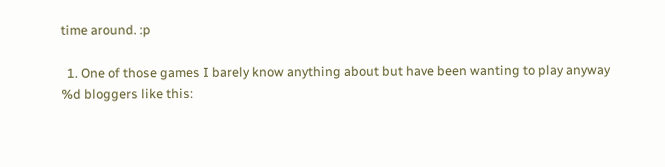time around. :p

  1. One of those games I barely know anything about but have been wanting to play anyway
%d bloggers like this: